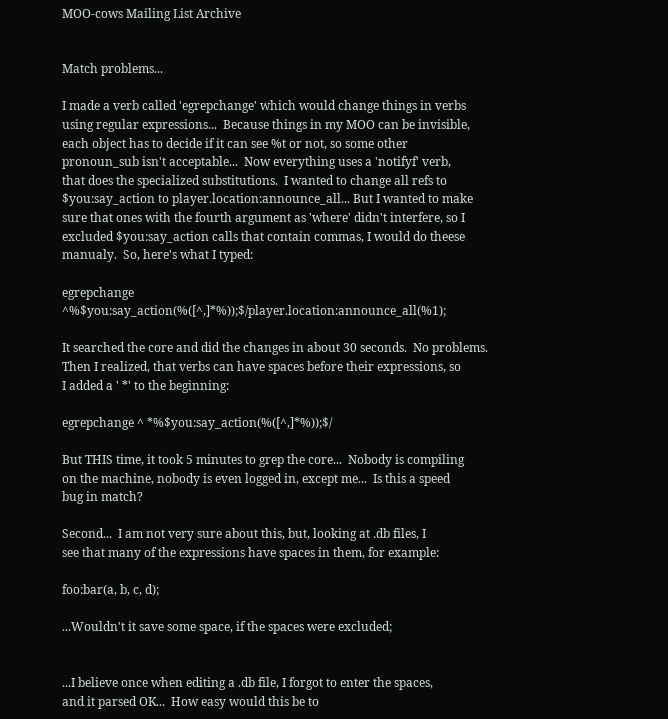MOO-cows Mailing List Archive


Match problems...

I made a verb called 'egrepchange' which would change things in verbs
using regular expressions...  Because things in my MOO can be invisible,
each object has to decide if it can see %t or not, so some other
pronoun_sub isn't acceptable...  Now everything uses a 'notifyf' verb,
that does the specialized substitutions.  I wanted to change all refs to
$you:say_action to player.location:announce_all... But I wanted to make
sure that ones with the fourth argument as 'where' didn't interfere, so I
excluded $you:say_action calls that contain commas, I would do theese
manualy.  So, here's what I typed:

egrepchange ^%$you:say_action(%([^,]*%));$/player.location:announce_all(%1);

It searched the core and did the changes in about 30 seconds.  No problems.
Then I realized, that verbs can have spaces before their expressions, so
I added a ' *' to the beginning:

egrepchange ^ *%$you:say_action(%([^,]*%));$/

But THIS time, it took 5 minutes to grep the core...  Nobody is compiling
on the machine, nobody is even logged in, except me...  Is this a speed
bug in match?

Second...  I am not very sure about this, but, looking at .db files, I
see that many of the expressions have spaces in them, for example:

foo:bar(a, b, c, d);

...Wouldn't it save some space, if the spaces were excluded;


...I believe once when editing a .db file, I forgot to enter the spaces,
and it parsed OK...  How easy would this be to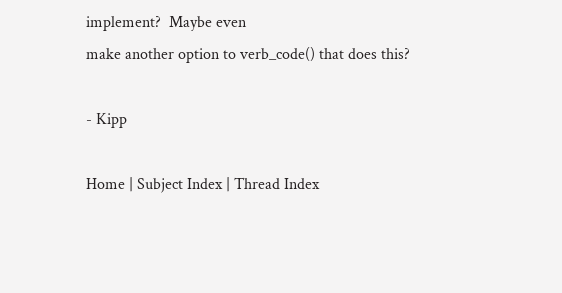implement?  Maybe even
make another option to verb_code() that does this?

- Kipp

Home | Subject Index | Thread Index